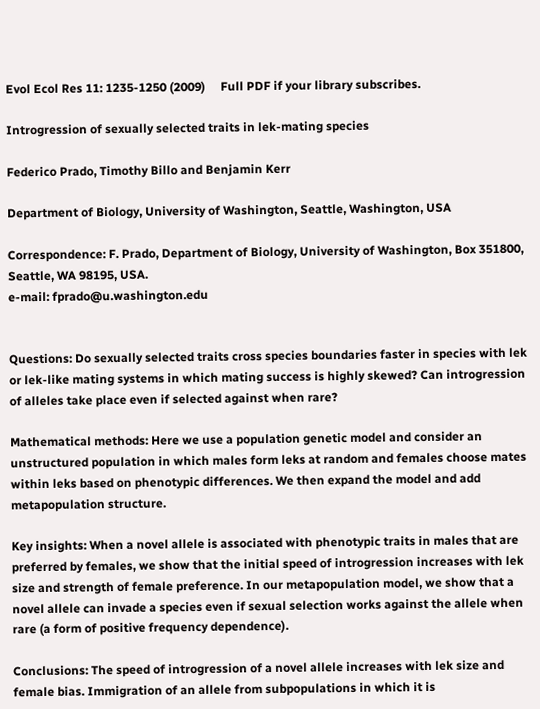Evol Ecol Res 11: 1235-1250 (2009)     Full PDF if your library subscribes.

Introgression of sexually selected traits in lek-mating species

Federico Prado, Timothy Billo and Benjamin Kerr

Department of Biology, University of Washington, Seattle, Washington, USA

Correspondence: F. Prado, Department of Biology, University of Washington, Box 351800, Seattle, WA 98195, USA.
e-mail: fprado@u.washington.edu


Questions: Do sexually selected traits cross species boundaries faster in species with lek or lek-like mating systems in which mating success is highly skewed? Can introgression of alleles take place even if selected against when rare?

Mathematical methods: Here we use a population genetic model and consider an unstructured population in which males form leks at random and females choose mates within leks based on phenotypic differences. We then expand the model and add metapopulation structure.

Key insights: When a novel allele is associated with phenotypic traits in males that are preferred by females, we show that the initial speed of introgression increases with lek size and strength of female preference. In our metapopulation model, we show that a novel allele can invade a species even if sexual selection works against the allele when rare (a form of positive frequency dependence).

Conclusions: The speed of introgression of a novel allele increases with lek size and female bias. Immigration of an allele from subpopulations in which it is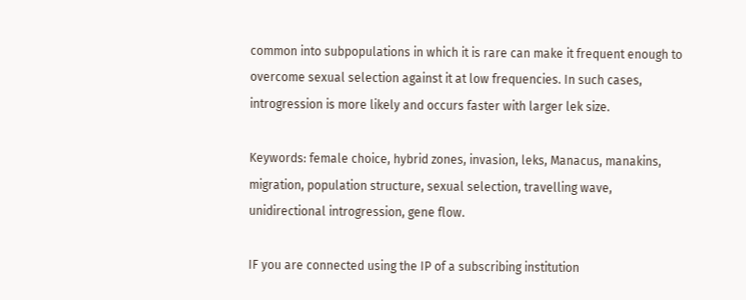common into subpopulations in which it is rare can make it frequent enough to overcome sexual selection against it at low frequencies. In such cases, introgression is more likely and occurs faster with larger lek size.

Keywords: female choice, hybrid zones, invasion, leks, Manacus, manakins, migration, population structure, sexual selection, travelling wave, unidirectional introgression, gene flow.

IF you are connected using the IP of a subscribing institution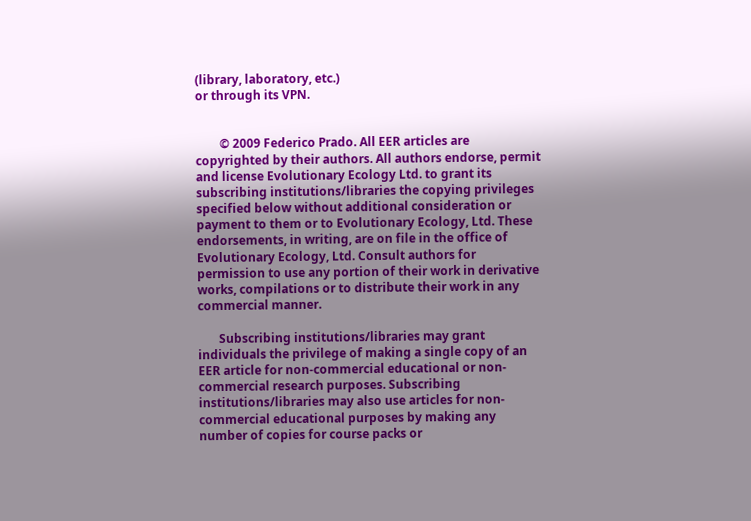(library, laboratory, etc.)
or through its VPN.


        © 2009 Federico Prado. All EER articles are copyrighted by their authors. All authors endorse, permit and license Evolutionary Ecology Ltd. to grant its subscribing institutions/libraries the copying privileges specified below without additional consideration or payment to them or to Evolutionary Ecology, Ltd. These endorsements, in writing, are on file in the office of Evolutionary Ecology, Ltd. Consult authors for permission to use any portion of their work in derivative works, compilations or to distribute their work in any commercial manner.

       Subscribing institutions/libraries may grant individuals the privilege of making a single copy of an EER article for non-commercial educational or non-commercial research purposes. Subscribing institutions/libraries may also use articles for non-commercial educational purposes by making any number of copies for course packs or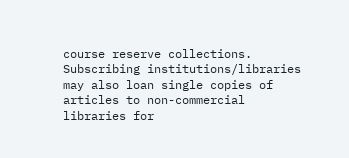course reserve collections. Subscribing institutions/libraries may also loan single copies of articles to non-commercial libraries for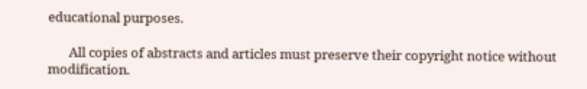educational purposes.

       All copies of abstracts and articles must preserve their copyright notice without modification.